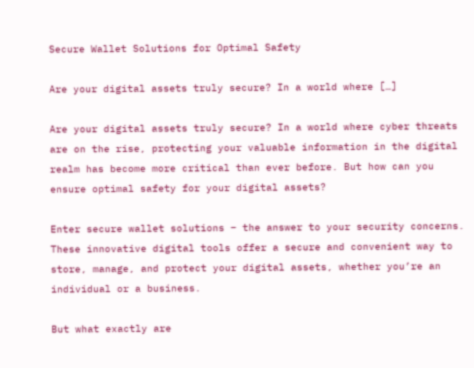Secure Wallet Solutions for Optimal Safety

Are your digital assets truly secure? In a world where […]

Are your digital assets truly secure? In a world where cyber threats are on the rise, protecting your valuable information in the digital realm has become more critical than ever before. But how can you ensure optimal safety for your digital assets?

Enter secure wallet solutions – the answer to your security concerns. These innovative digital tools offer a secure and convenient way to store, manage, and protect your digital assets, whether you’re an individual or a business.

But what exactly are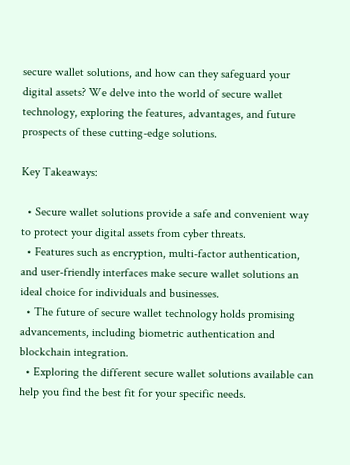secure wallet solutions, and how can they safeguard your digital assets? We delve into the world of secure wallet technology, exploring the features, advantages, and future prospects of these cutting-edge solutions.

Key Takeaways:

  • Secure wallet solutions provide a safe and convenient way to protect your digital assets from cyber threats.
  • Features such as encryption, multi-factor authentication, and user-friendly interfaces make secure wallet solutions an ideal choice for individuals and businesses.
  • The future of secure wallet technology holds promising advancements, including biometric authentication and blockchain integration.
  • Exploring the different secure wallet solutions available can help you find the best fit for your specific needs.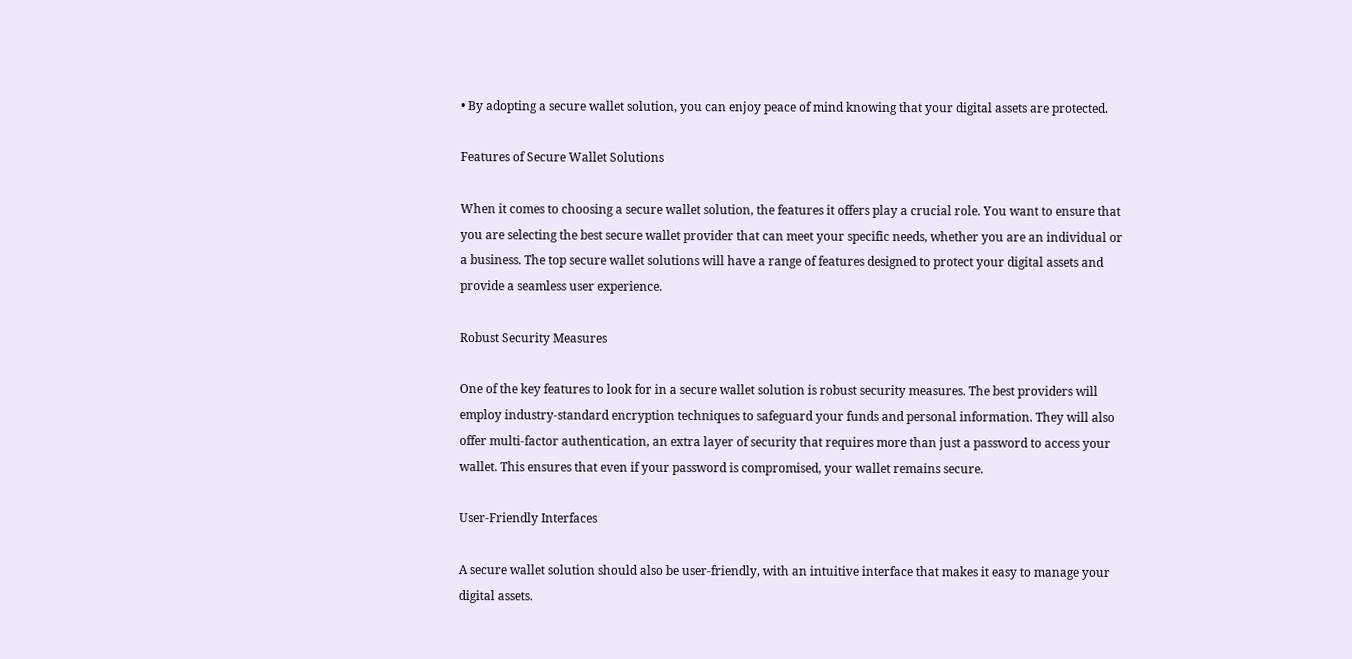• By adopting a secure wallet solution, you can enjoy peace of mind knowing that your digital assets are protected.

Features of Secure Wallet Solutions

When it comes to choosing a secure wallet solution, the features it offers play a crucial role. You want to ensure that you are selecting the best secure wallet provider that can meet your specific needs, whether you are an individual or a business. The top secure wallet solutions will have a range of features designed to protect your digital assets and provide a seamless user experience.

Robust Security Measures

One of the key features to look for in a secure wallet solution is robust security measures. The best providers will employ industry-standard encryption techniques to safeguard your funds and personal information. They will also offer multi-factor authentication, an extra layer of security that requires more than just a password to access your wallet. This ensures that even if your password is compromised, your wallet remains secure.

User-Friendly Interfaces

A secure wallet solution should also be user-friendly, with an intuitive interface that makes it easy to manage your digital assets.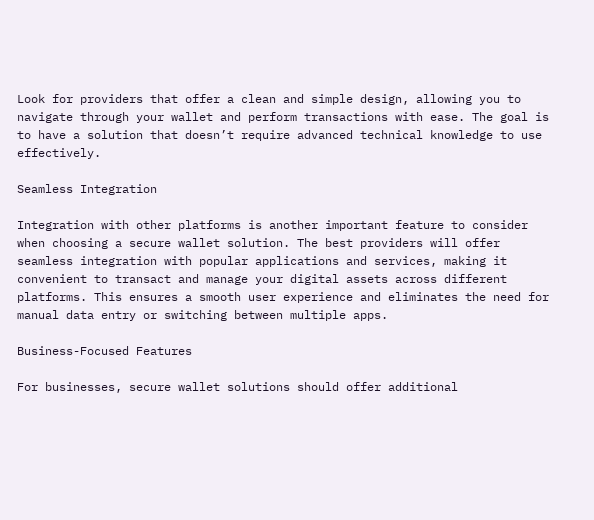Look for providers that offer a clean and simple design, allowing you to navigate through your wallet and perform transactions with ease. The goal is to have a solution that doesn’t require advanced technical knowledge to use effectively.

Seamless Integration

Integration with other platforms is another important feature to consider when choosing a secure wallet solution. The best providers will offer seamless integration with popular applications and services, making it convenient to transact and manage your digital assets across different platforms. This ensures a smooth user experience and eliminates the need for manual data entry or switching between multiple apps.

Business-Focused Features

For businesses, secure wallet solutions should offer additional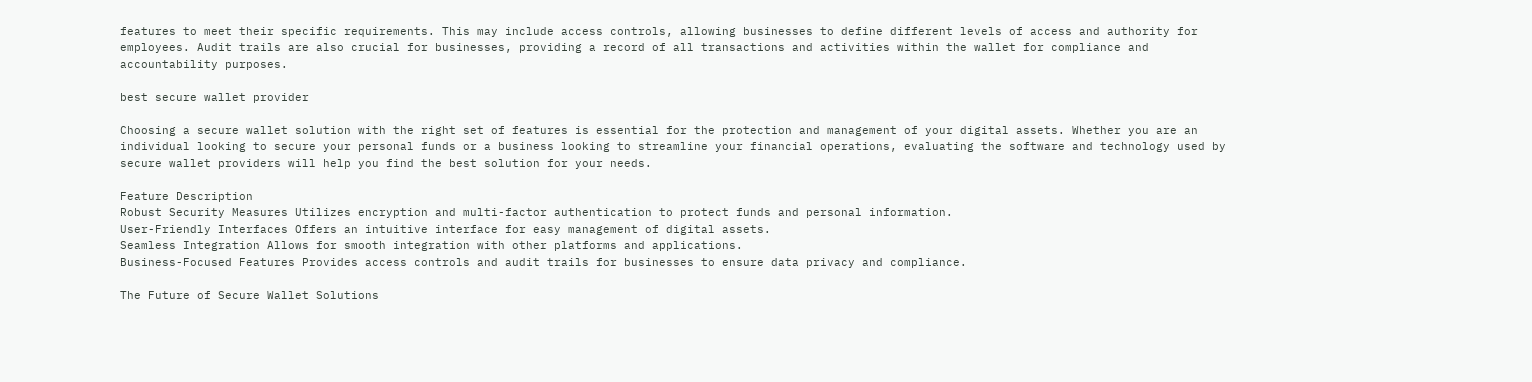features to meet their specific requirements. This may include access controls, allowing businesses to define different levels of access and authority for employees. Audit trails are also crucial for businesses, providing a record of all transactions and activities within the wallet for compliance and accountability purposes.

best secure wallet provider

Choosing a secure wallet solution with the right set of features is essential for the protection and management of your digital assets. Whether you are an individual looking to secure your personal funds or a business looking to streamline your financial operations, evaluating the software and technology used by secure wallet providers will help you find the best solution for your needs.

Feature Description
Robust Security Measures Utilizes encryption and multi-factor authentication to protect funds and personal information.
User-Friendly Interfaces Offers an intuitive interface for easy management of digital assets.
Seamless Integration Allows for smooth integration with other platforms and applications.
Business-Focused Features Provides access controls and audit trails for businesses to ensure data privacy and compliance.

The Future of Secure Wallet Solutions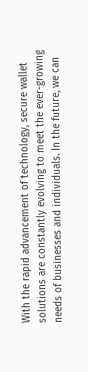With the rapid advancement of technology, secure wallet solutions are constantly evolving to meet the ever-growing needs of businesses and individuals. In the future, we can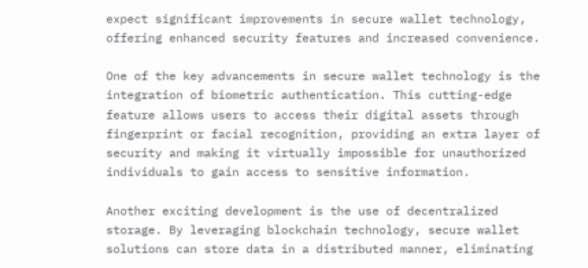expect significant improvements in secure wallet technology, offering enhanced security features and increased convenience.

One of the key advancements in secure wallet technology is the integration of biometric authentication. This cutting-edge feature allows users to access their digital assets through fingerprint or facial recognition, providing an extra layer of security and making it virtually impossible for unauthorized individuals to gain access to sensitive information.

Another exciting development is the use of decentralized storage. By leveraging blockchain technology, secure wallet solutions can store data in a distributed manner, eliminating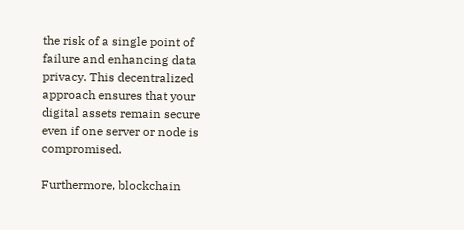the risk of a single point of failure and enhancing data privacy. This decentralized approach ensures that your digital assets remain secure even if one server or node is compromised.

Furthermore, blockchain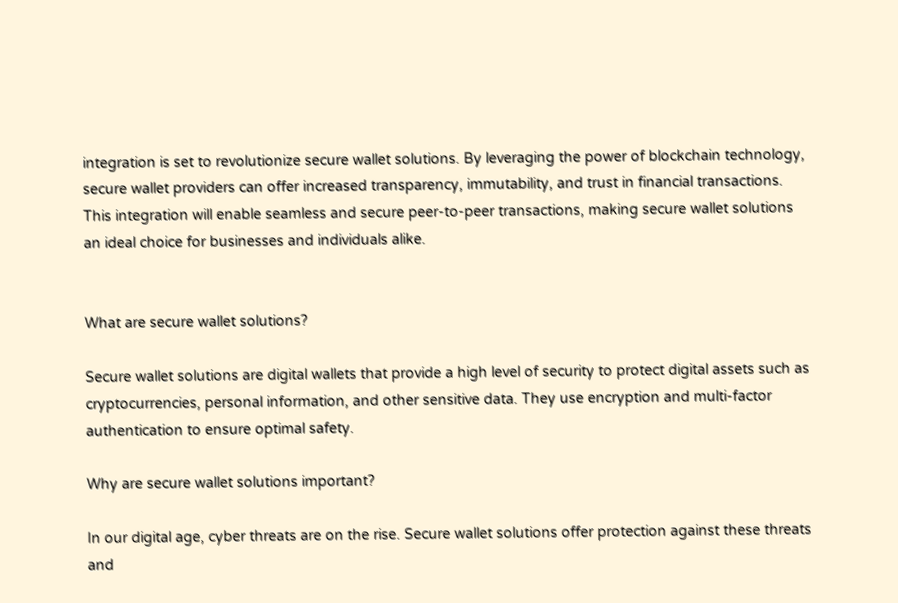integration is set to revolutionize secure wallet solutions. By leveraging the power of blockchain technology, secure wallet providers can offer increased transparency, immutability, and trust in financial transactions. This integration will enable seamless and secure peer-to-peer transactions, making secure wallet solutions an ideal choice for businesses and individuals alike.


What are secure wallet solutions?

Secure wallet solutions are digital wallets that provide a high level of security to protect digital assets such as cryptocurrencies, personal information, and other sensitive data. They use encryption and multi-factor authentication to ensure optimal safety.

Why are secure wallet solutions important?

In our digital age, cyber threats are on the rise. Secure wallet solutions offer protection against these threats and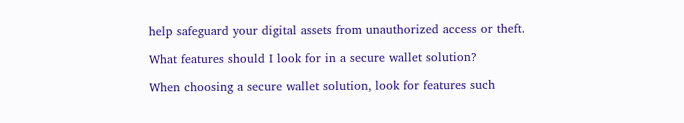help safeguard your digital assets from unauthorized access or theft.

What features should I look for in a secure wallet solution?

When choosing a secure wallet solution, look for features such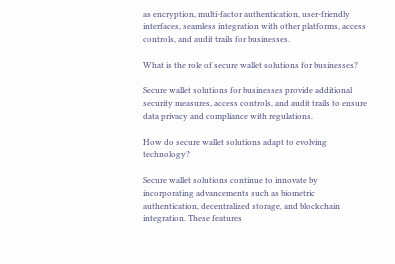as encryption, multi-factor authentication, user-friendly interfaces, seamless integration with other platforms, access controls, and audit trails for businesses.

What is the role of secure wallet solutions for businesses?

Secure wallet solutions for businesses provide additional security measures, access controls, and audit trails to ensure data privacy and compliance with regulations.

How do secure wallet solutions adapt to evolving technology?

Secure wallet solutions continue to innovate by incorporating advancements such as biometric authentication, decentralized storage, and blockchain integration. These features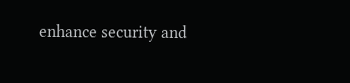enhance security and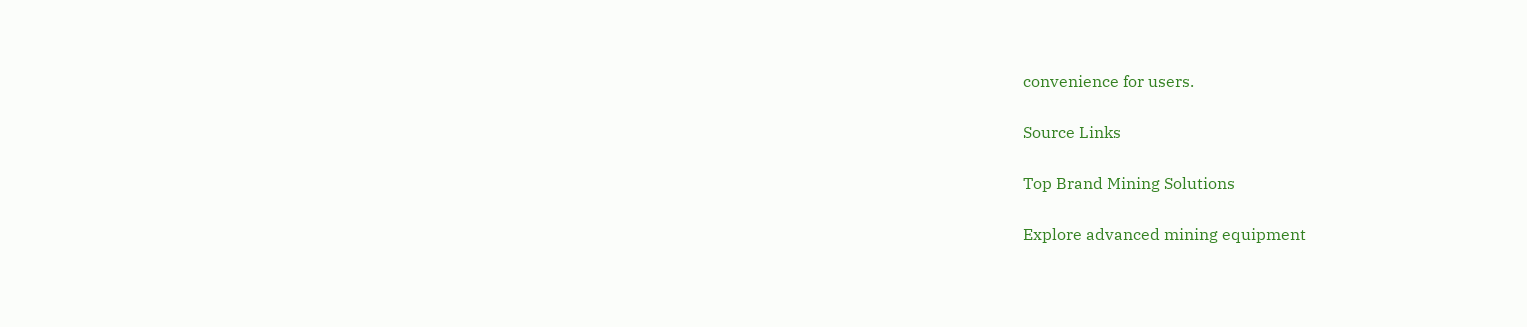convenience for users.

Source Links

Top Brand Mining Solutions

Explore advanced mining equipment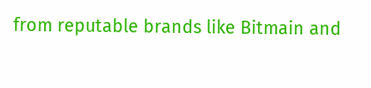from reputable brands like Bitmain and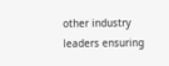other industry leaders ensuring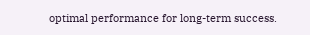optimal performance for long-term success.